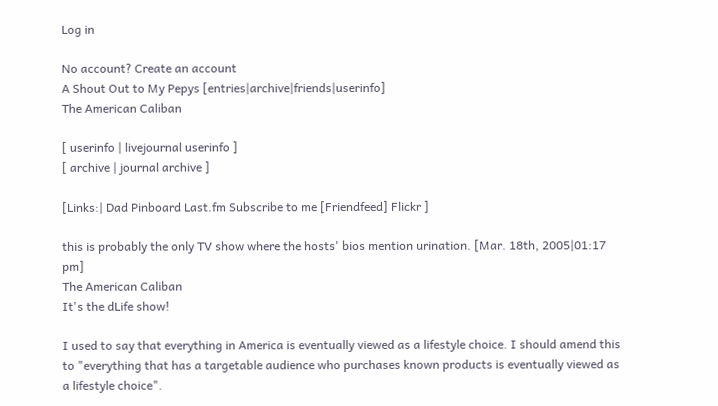Log in

No account? Create an account
A Shout Out to My Pepys [entries|archive|friends|userinfo]
The American Caliban

[ userinfo | livejournal userinfo ]
[ archive | journal archive ]

[Links:| Dad Pinboard Last.fm Subscribe to me [Friendfeed] Flickr ]

this is probably the only TV show where the hosts' bios mention urination. [Mar. 18th, 2005|01:17 pm]
The American Caliban
It's the dLife show!

I used to say that everything in America is eventually viewed as a lifestyle choice. I should amend this to "everything that has a targetable audience who purchases known products is eventually viewed as a lifestyle choice".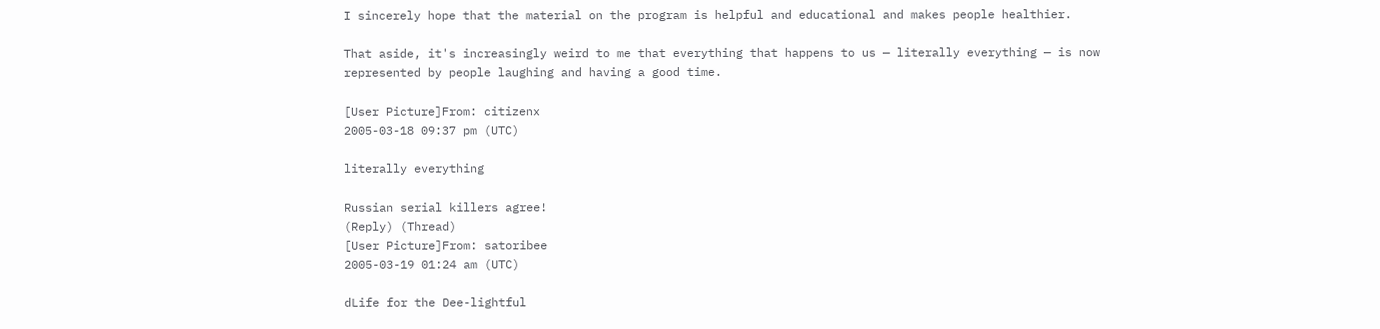I sincerely hope that the material on the program is helpful and educational and makes people healthier.

That aside, it's increasingly weird to me that everything that happens to us — literally everything — is now represented by people laughing and having a good time.

[User Picture]From: citizenx
2005-03-18 09:37 pm (UTC)

literally everything

Russian serial killers agree!
(Reply) (Thread)
[User Picture]From: satoribee
2005-03-19 01:24 am (UTC)

dLife for the Dee-lightful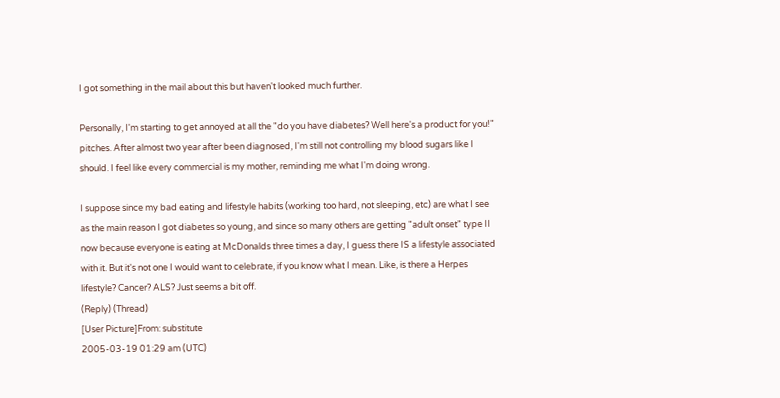I got something in the mail about this but haven't looked much further.

Personally, I'm starting to get annoyed at all the "do you have diabetes? Well here's a product for you!" pitches. After almost two year after been diagnosed, I'm still not controlling my blood sugars like I should. I feel like every commercial is my mother, reminding me what I'm doing wrong.

I suppose since my bad eating and lifestyle habits (working too hard, not sleeping, etc) are what I see as the main reason I got diabetes so young, and since so many others are getting "adult onset" type II now because everyone is eating at McDonalds three times a day, I guess there IS a lifestyle associated with it. But it's not one I would want to celebrate, if you know what I mean. Like, is there a Herpes lifestyle? Cancer? ALS? Just seems a bit off.
(Reply) (Thread)
[User Picture]From: substitute
2005-03-19 01:29 am (UTC)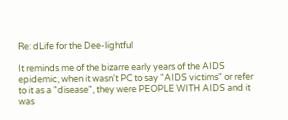Re: dLife for the Dee-lightful

It reminds me of the bizarre early years of the AIDS epidemic, when it wasn't PC to say "AIDS victims" or refer to it as a "disease", they were PEOPLE WITH AIDS and it was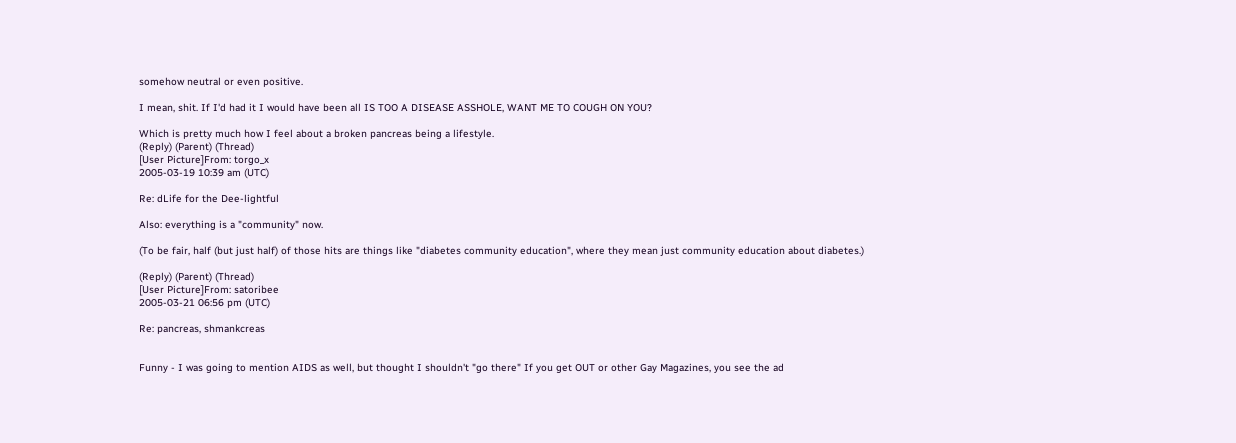somehow neutral or even positive.

I mean, shit. If I'd had it I would have been all IS TOO A DISEASE ASSHOLE, WANT ME TO COUGH ON YOU?

Which is pretty much how I feel about a broken pancreas being a lifestyle.
(Reply) (Parent) (Thread)
[User Picture]From: torgo_x
2005-03-19 10:39 am (UTC)

Re: dLife for the Dee-lightful

Also: everything is a "community" now.

(To be fair, half (but just half) of those hits are things like "diabetes community education", where they mean just community education about diabetes.)

(Reply) (Parent) (Thread)
[User Picture]From: satoribee
2005-03-21 06:56 pm (UTC)

Re: pancreas, shmankcreas


Funny - I was going to mention AIDS as well, but thought I shouldn't "go there" If you get OUT or other Gay Magazines, you see the ad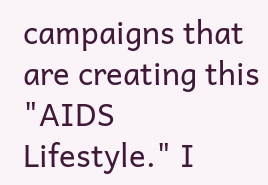campaigns that are creating this "AIDS Lifestyle." I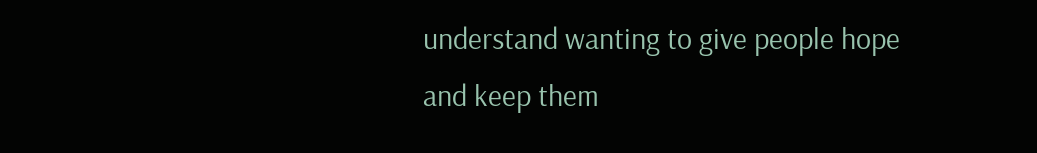understand wanting to give people hope and keep them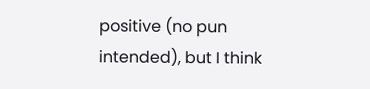positive (no pun intended), but I think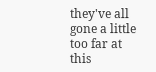they've all gone a little too far at this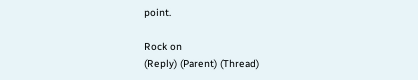point.

Rock on
(Reply) (Parent) (Thread)